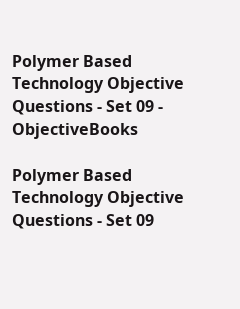Polymer Based Technology Objective Questions - Set 09 - ObjectiveBooks

Polymer Based Technology Objective Questions - Set 09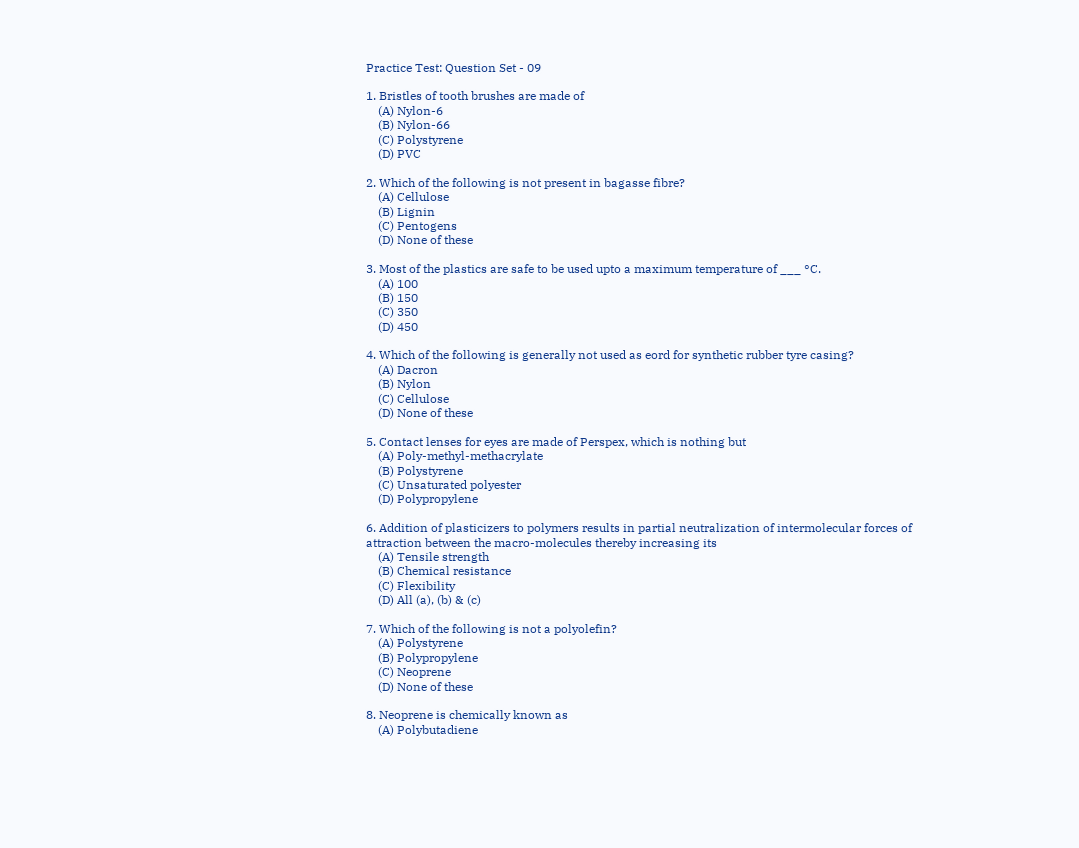Practice Test: Question Set - 09

1. Bristles of tooth brushes are made of
    (A) Nylon-6
    (B) Nylon-66
    (C) Polystyrene
    (D) PVC

2. Which of the following is not present in bagasse fibre?
    (A) Cellulose
    (B) Lignin
    (C) Pentogens
    (D) None of these

3. Most of the plastics are safe to be used upto a maximum temperature of ___ °C.
    (A) 100
    (B) 150
    (C) 350
    (D) 450

4. Which of the following is generally not used as eord for synthetic rubber tyre casing?
    (A) Dacron
    (B) Nylon
    (C) Cellulose
    (D) None of these

5. Contact lenses for eyes are made of Perspex, which is nothing but
    (A) Poly-methyl-methacrylate
    (B) Polystyrene
    (C) Unsaturated polyester
    (D) Polypropylene

6. Addition of plasticizers to polymers results in partial neutralization of intermolecular forces of attraction between the macro-molecules thereby increasing its
    (A) Tensile strength
    (B) Chemical resistance
    (C) Flexibility
    (D) All (a), (b) & (c)

7. Which of the following is not a polyolefin?
    (A) Polystyrene
    (B) Polypropylene
    (C) Neoprene
    (D) None of these

8. Neoprene is chemically known as
    (A) Polybutadiene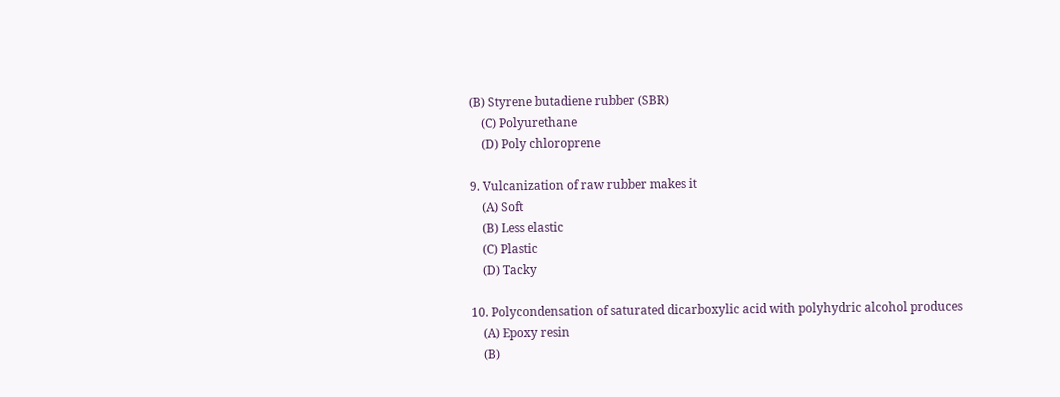(B) Styrene butadiene rubber (SBR)
    (C) Polyurethane
    (D) Poly chloroprene

9. Vulcanization of raw rubber makes it
    (A) Soft
    (B) Less elastic
    (C) Plastic
    (D) Tacky

10. Polycondensation of saturated dicarboxylic acid with polyhydric alcohol produces
    (A) Epoxy resin
    (B)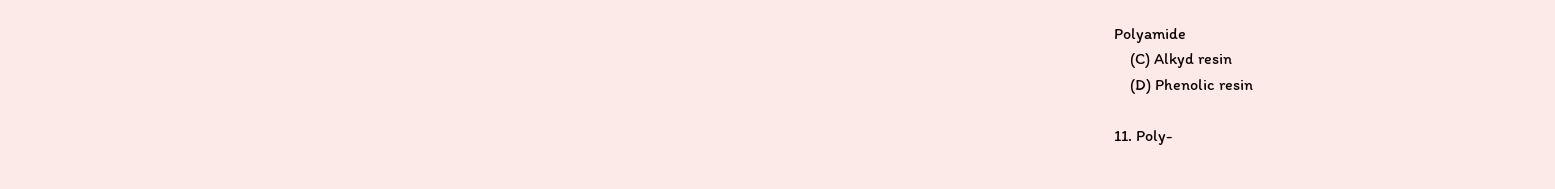Polyamide
    (C) Alkyd resin
    (D) Phenolic resin

11. Poly-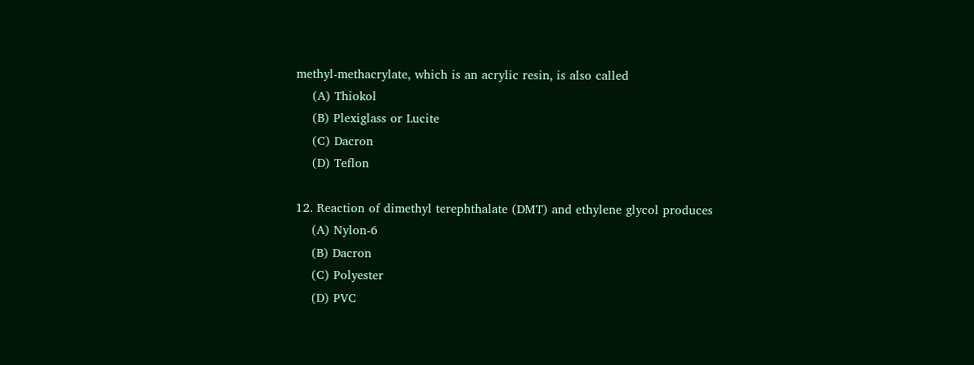methyl-methacrylate, which is an acrylic resin, is also called
    (A) Thiokol
    (B) Plexiglass or Lucite
    (C) Dacron
    (D) Teflon

12. Reaction of dimethyl terephthalate (DMT) and ethylene glycol produces
    (A) Nylon-6
    (B) Dacron
    (C) Polyester
    (D) PVC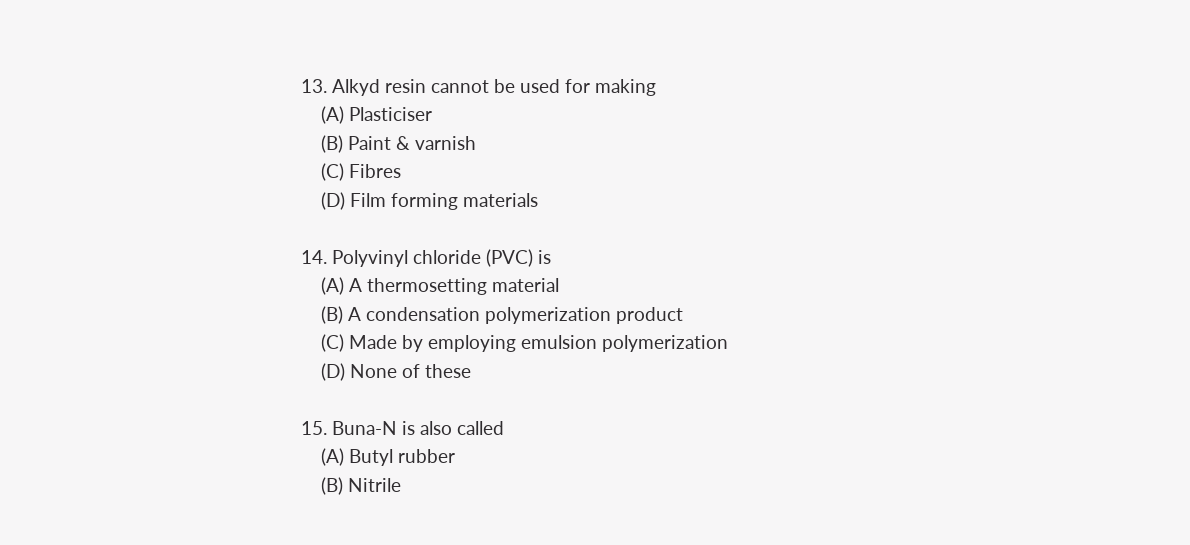13. Alkyd resin cannot be used for making
    (A) Plasticiser
    (B) Paint & varnish
    (C) Fibres
    (D) Film forming materials

14. Polyvinyl chloride (PVC) is
    (A) A thermosetting material
    (B) A condensation polymerization product
    (C) Made by employing emulsion polymerization
    (D) None of these

15. Buna-N is also called
    (A) Butyl rubber
    (B) Nitrile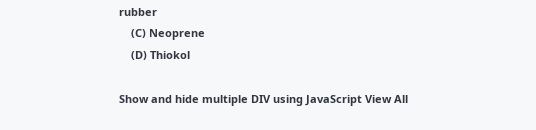rubber
    (C) Neoprene
    (D) Thiokol

Show and hide multiple DIV using JavaScript View All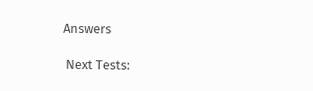Answers

 Next Tests: